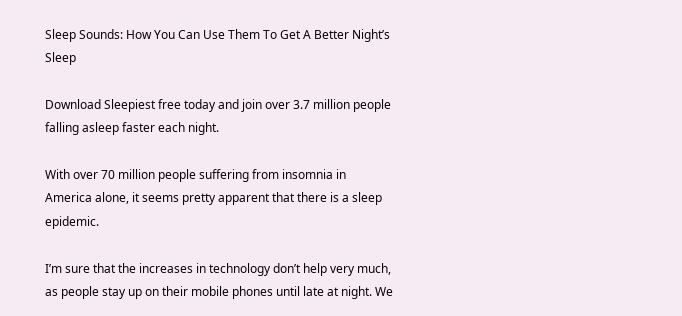Sleep Sounds: How You Can Use Them To Get A Better Night’s Sleep

Download Sleepiest free today and join over 3.7 million people falling asleep faster each night.

With over 70 million people suffering from insomnia in America alone, it seems pretty apparent that there is a sleep epidemic.

I’m sure that the increases in technology don’t help very much, as people stay up on their mobile phones until late at night. We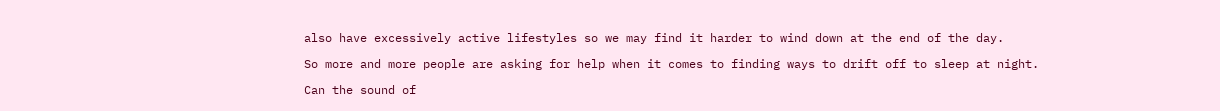also have excessively active lifestyles so we may find it harder to wind down at the end of the day.

So more and more people are asking for help when it comes to finding ways to drift off to sleep at night.

Can the sound of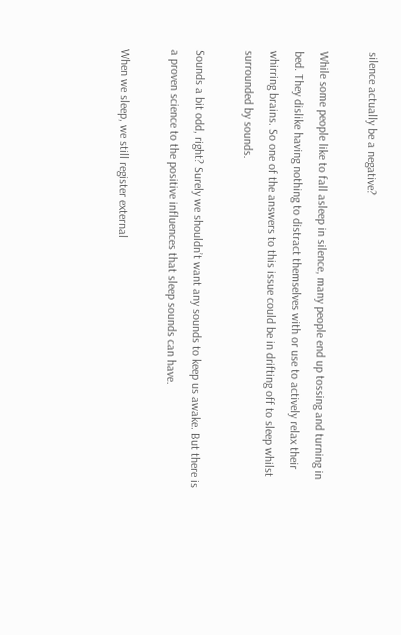silence actually be a negative?

While some people like to fall asleep in silence, many people end up tossing and turning in bed. They dislike having nothing to distract themselves with or use to actively relax their whirring brains. So one of the answers to this issue could be in drifting off to sleep whilst surrounded by sounds.

Sounds a bit odd, right? Surely we shouldn’t want any sounds to keep us awake. But there is a proven science to the positive influences that sleep sounds can have.

When we sleep, we still register external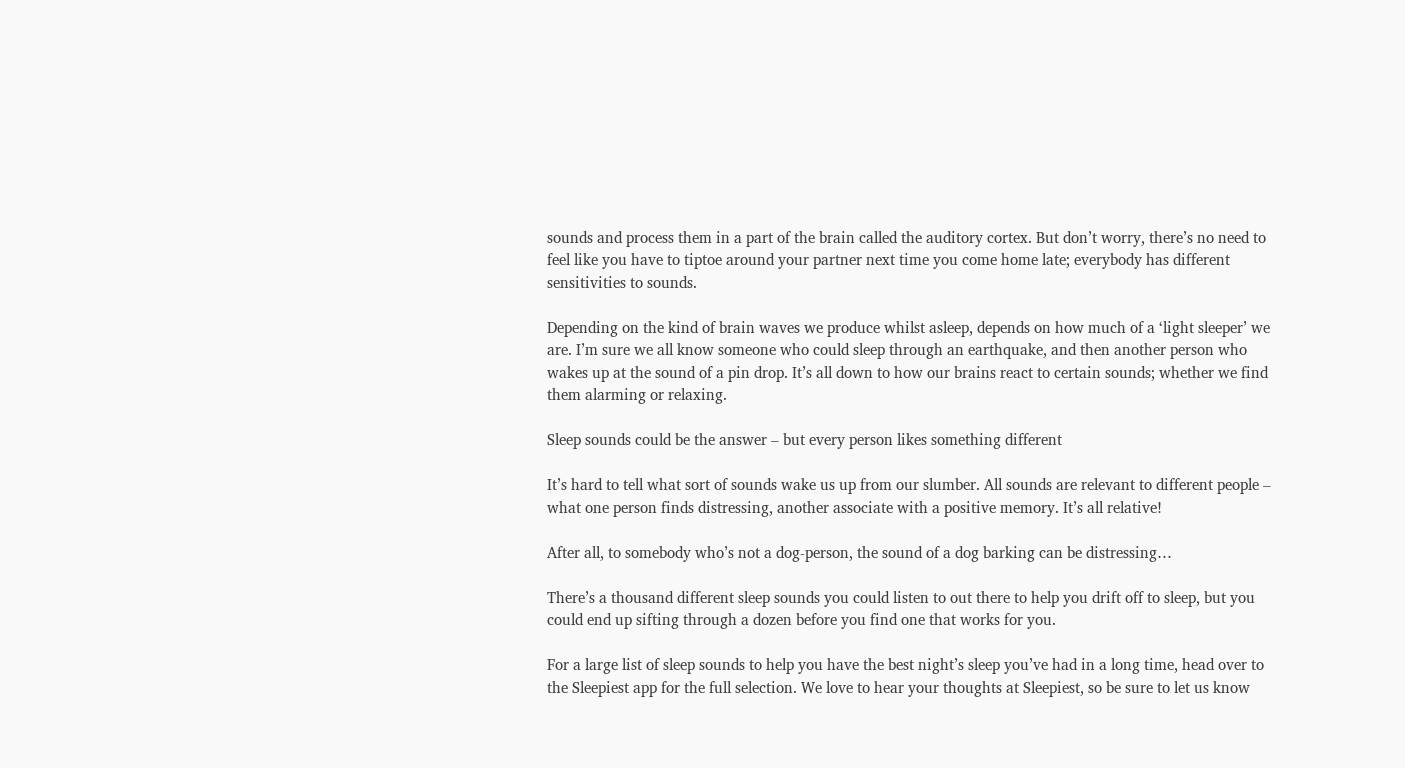sounds and process them in a part of the brain called the auditory cortex. But don’t worry, there’s no need to feel like you have to tiptoe around your partner next time you come home late; everybody has different sensitivities to sounds.

Depending on the kind of brain waves we produce whilst asleep, depends on how much of a ‘light sleeper’ we are. I’m sure we all know someone who could sleep through an earthquake, and then another person who wakes up at the sound of a pin drop. It’s all down to how our brains react to certain sounds; whether we find them alarming or relaxing.

Sleep sounds could be the answer – but every person likes something different

It’s hard to tell what sort of sounds wake us up from our slumber. All sounds are relevant to different people – what one person finds distressing, another associate with a positive memory. It’s all relative!

After all, to somebody who’s not a dog-person, the sound of a dog barking can be distressing…

There’s a thousand different sleep sounds you could listen to out there to help you drift off to sleep, but you could end up sifting through a dozen before you find one that works for you.

For a large list of sleep sounds to help you have the best night’s sleep you’ve had in a long time, head over to the Sleepiest app for the full selection. We love to hear your thoughts at Sleepiest, so be sure to let us know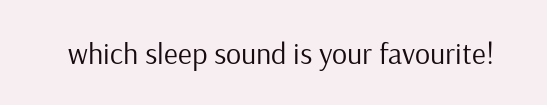which sleep sound is your favourite!